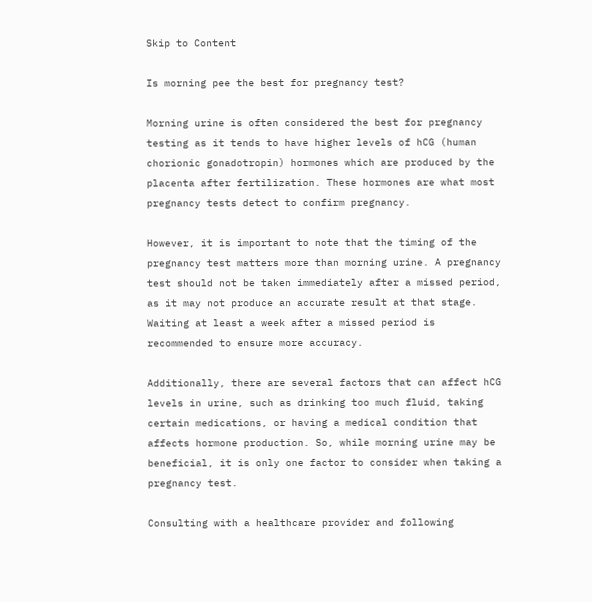Skip to Content

Is morning pee the best for pregnancy test?

Morning urine is often considered the best for pregnancy testing as it tends to have higher levels of hCG (human chorionic gonadotropin) hormones which are produced by the placenta after fertilization. These hormones are what most pregnancy tests detect to confirm pregnancy.

However, it is important to note that the timing of the pregnancy test matters more than morning urine. A pregnancy test should not be taken immediately after a missed period, as it may not produce an accurate result at that stage. Waiting at least a week after a missed period is recommended to ensure more accuracy.

Additionally, there are several factors that can affect hCG levels in urine, such as drinking too much fluid, taking certain medications, or having a medical condition that affects hormone production. So, while morning urine may be beneficial, it is only one factor to consider when taking a pregnancy test.

Consulting with a healthcare provider and following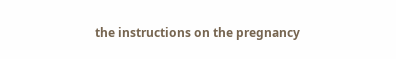the instructions on the pregnancy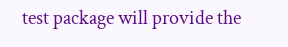test package will provide the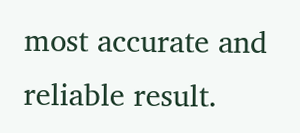most accurate and reliable result.